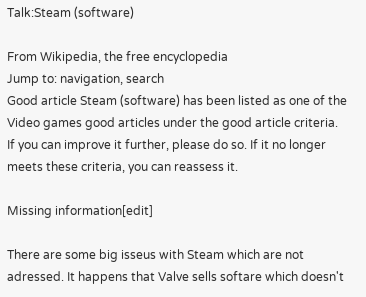Talk:Steam (software)

From Wikipedia, the free encyclopedia
Jump to: navigation, search
Good article Steam (software) has been listed as one of the Video games good articles under the good article criteria. If you can improve it further, please do so. If it no longer meets these criteria, you can reassess it.

Missing information[edit]

There are some big isseus with Steam which are not adressed. It happens that Valve sells softare which doesn't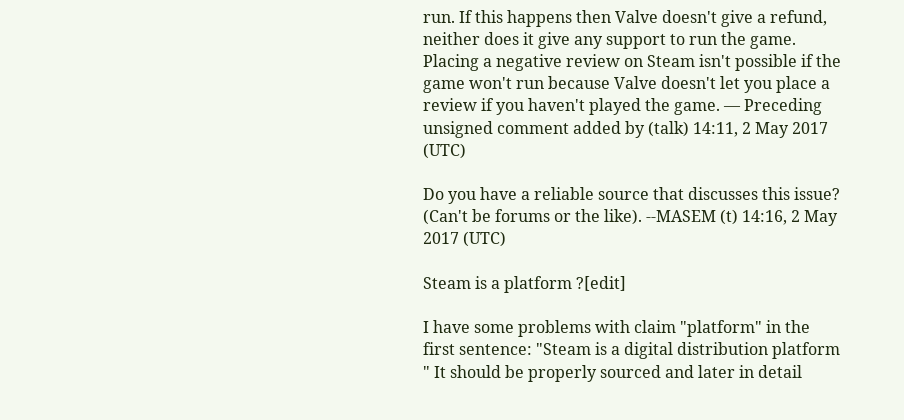run. If this happens then Valve doesn't give a refund, neither does it give any support to run the game. Placing a negative review on Steam isn't possible if the game won't run because Valve doesn't let you place a review if you haven't played the game. — Preceding unsigned comment added by (talk) 14:11, 2 May 2017 (UTC)

Do you have a reliable source that discusses this issue? (Can't be forums or the like). --MASEM (t) 14:16, 2 May 2017 (UTC)

Steam is a platform ?[edit]

I have some problems with claim "platform" in the first sentence: "Steam is a digital distribution platform " It should be properly sourced and later in detail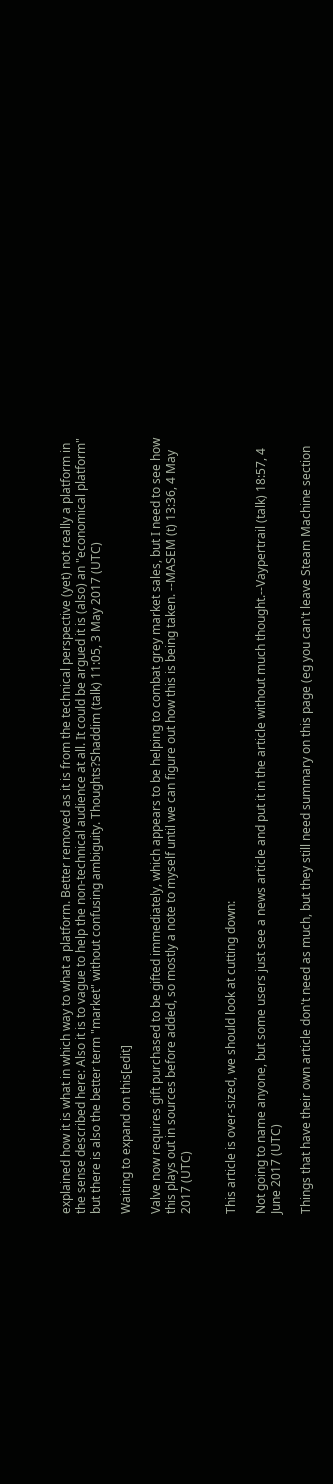explained how it is what in which way to what a platform. Better removed as it is from the technical perspective (yet) not really a platform in the sense described here: Also it is to vague to help the non-technical audience at all. It could be argued it is (also) an "economical platform" but there is also the better term "market" without confusing ambiguity. Thoughts?Shaddim (talk) 11:05, 3 May 2017 (UTC)

Waiting to expand on this[edit]

Valve now requires gift purchased to be gifted immediately, which appears to be helping to combat grey market sales, but I need to see how this plays out in sources before added, so mostly a note to myself until we can figure out how this is being taken. --MASEM (t) 13:36, 4 May 2017 (UTC)


This article is over-sized, we should look at cutting down:

Not going to name anyone, but some users just see a news article and put it in the article without much thought.--Vaypertrail (talk) 18:57, 4 June 2017 (UTC)

Things that have their own article don't need as much, but they still need summary on this page (eg you can't leave Steam Machine section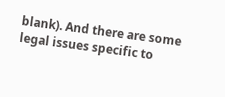blank). And there are some legal issues specific to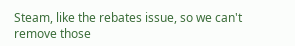Steam, like the rebates issue, so we can't remove those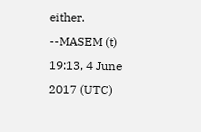either. --MASEM (t) 19:13, 4 June 2017 (UTC)